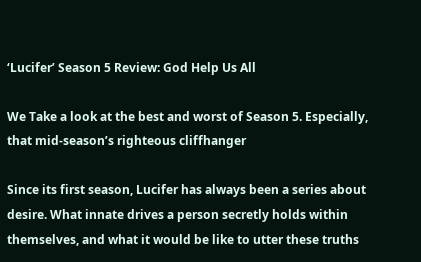‘Lucifer’ Season 5 Review: God Help Us All

We Take a look at the best and worst of Season 5. Especially, that mid-season’s righteous cliffhanger

Since its first season, Lucifer has always been a series about desire. What innate drives a person secretly holds within themselves, and what it would be like to utter these truths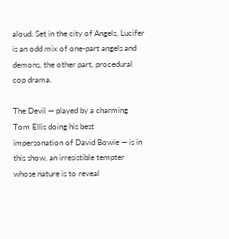aloud. Set in the city of Angels, Lucifer is an odd mix of one-part angels and demons, the other part, procedural cop drama.

The Devil — played by a charming Tom Ellis doing his best impersonation of David Bowie — is in this show, an irresistible tempter whose nature is to reveal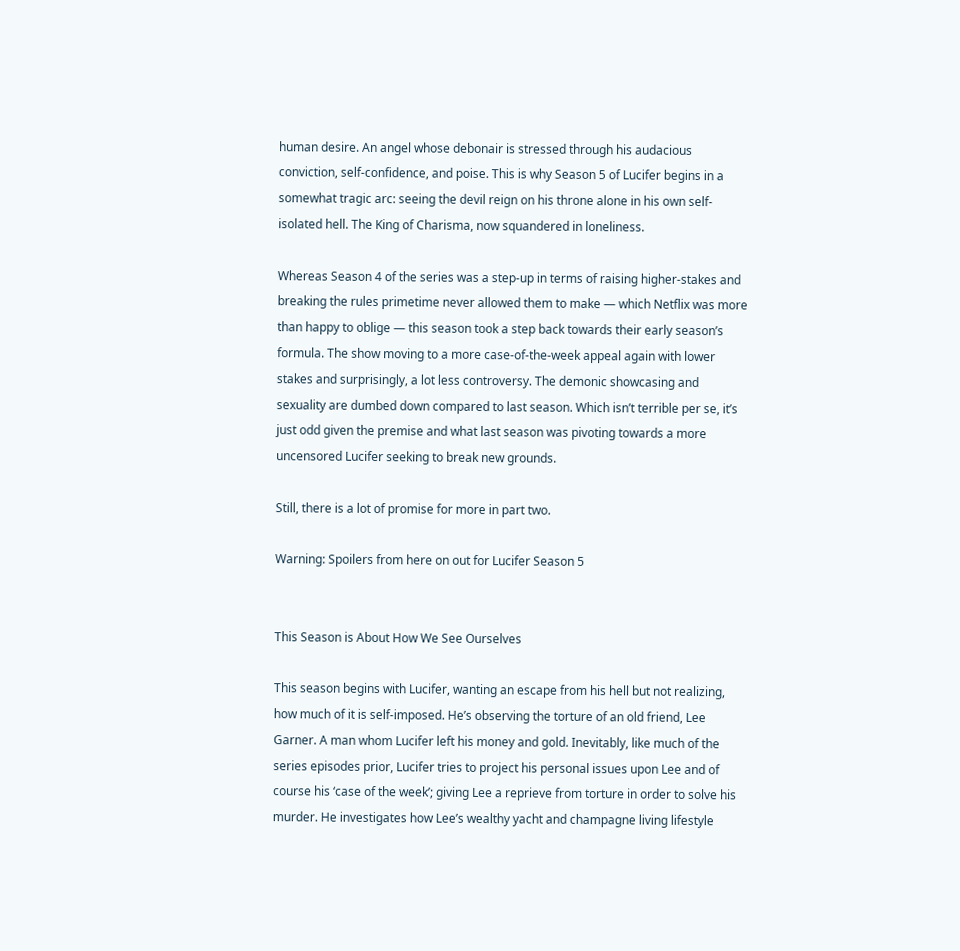human desire. An angel whose debonair is stressed through his audacious conviction, self-confidence, and poise. This is why Season 5 of Lucifer begins in a somewhat tragic arc: seeing the devil reign on his throne alone in his own self-isolated hell. The King of Charisma, now squandered in loneliness.

Whereas Season 4 of the series was a step-up in terms of raising higher-stakes and breaking the rules primetime never allowed them to make — which Netflix was more than happy to oblige — this season took a step back towards their early season’s formula. The show moving to a more case-of-the-week appeal again with lower stakes and surprisingly, a lot less controversy. The demonic showcasing and sexuality are dumbed down compared to last season. Which isn’t terrible per se, it’s just odd given the premise and what last season was pivoting towards a more uncensored Lucifer seeking to break new grounds.

Still, there is a lot of promise for more in part two.

Warning: Spoilers from here on out for Lucifer Season 5


This Season is About How We See Ourselves

This season begins with Lucifer, wanting an escape from his hell but not realizing, how much of it is self-imposed. He’s observing the torture of an old friend, Lee Garner. A man whom Lucifer left his money and gold. Inevitably, like much of the series episodes prior, Lucifer tries to project his personal issues upon Lee and of course his ‘case of the week’; giving Lee a reprieve from torture in order to solve his murder. He investigates how Lee’s wealthy yacht and champagne living lifestyle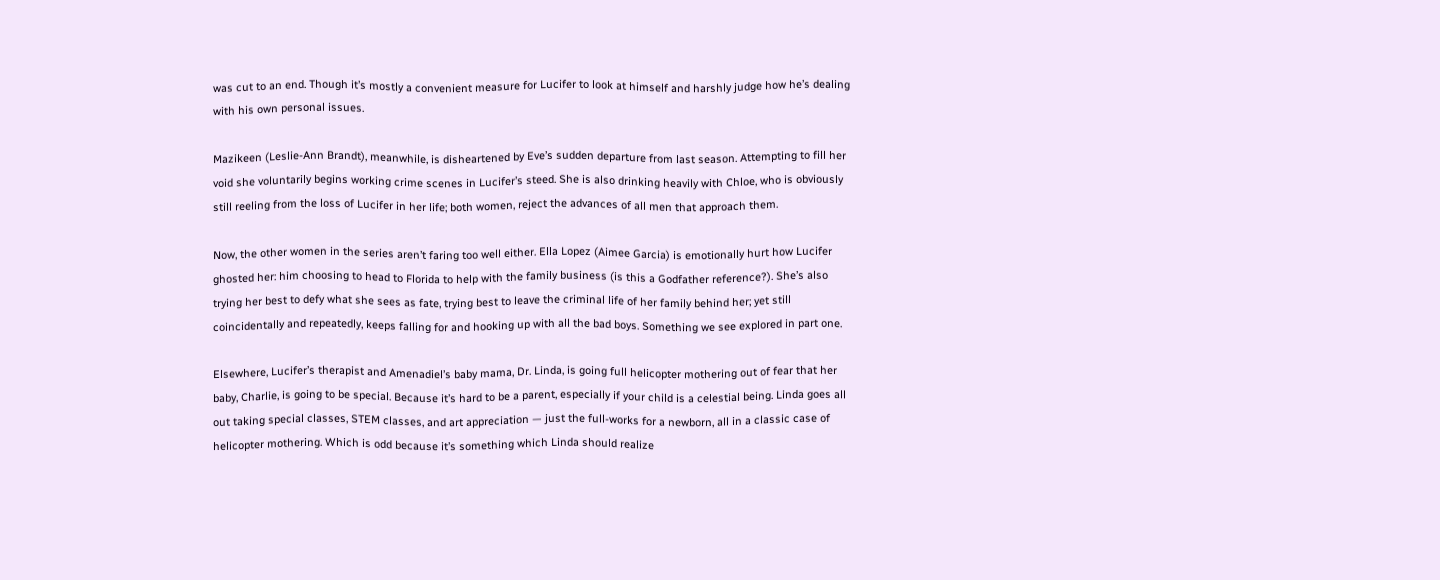was cut to an end. Though it’s mostly a convenient measure for Lucifer to look at himself and harshly judge how he’s dealing with his own personal issues.

Mazikeen (Leslie-Ann Brandt), meanwhile, is disheartened by Eve’s sudden departure from last season. Attempting to fill her void she voluntarily begins working crime scenes in Lucifer’s steed. She is also drinking heavily with Chloe, who is obviously still reeling from the loss of Lucifer in her life; both women, reject the advances of all men that approach them.

Now, the other women in the series aren’t faring too well either. Ella Lopez (Aimee Garcia) is emotionally hurt how Lucifer ghosted her: him choosing to head to Florida to help with the family business (is this a Godfather reference?). She’s also trying her best to defy what she sees as fate, trying best to leave the criminal life of her family behind her; yet still coincidentally and repeatedly, keeps falling for and hooking up with all the bad boys. Something we see explored in part one.

Elsewhere, Lucifer’s therapist and Amenadiel’s baby mama, Dr. Linda, is going full helicopter mothering out of fear that her baby, Charlie, is going to be special. Because it’s hard to be a parent, especially if your child is a celestial being. Linda goes all out taking special classes, STEM classes, and art appreciation — just the full-works for a newborn, all in a classic case of helicopter mothering. Which is odd because it’s something which Linda should realize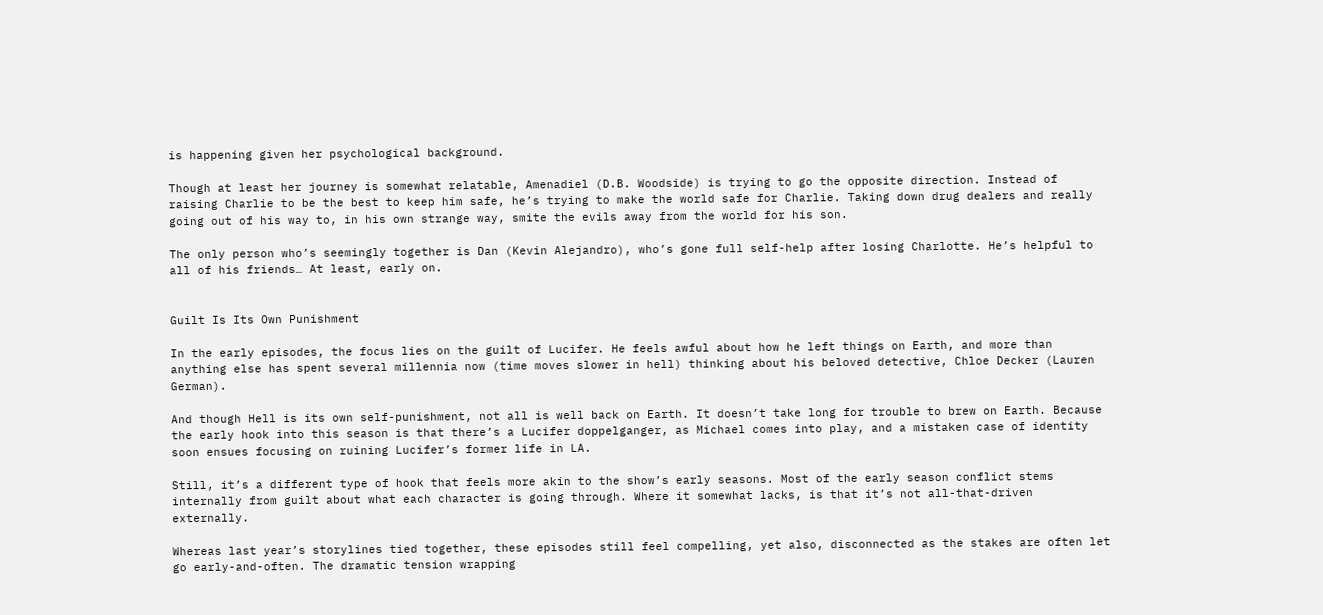is happening given her psychological background.

Though at least her journey is somewhat relatable, Amenadiel (D.B. Woodside) is trying to go the opposite direction. Instead of raising Charlie to be the best to keep him safe, he’s trying to make the world safe for Charlie. Taking down drug dealers and really going out of his way to, in his own strange way, smite the evils away from the world for his son.

The only person who’s seemingly together is Dan (Kevin Alejandro), who’s gone full self-help after losing Charlotte. He’s helpful to all of his friends… At least, early on.


Guilt Is Its Own Punishment

In the early episodes, the focus lies on the guilt of Lucifer. He feels awful about how he left things on Earth, and more than anything else has spent several millennia now (time moves slower in hell) thinking about his beloved detective, Chloe Decker (Lauren German).

And though Hell is its own self-punishment, not all is well back on Earth. It doesn’t take long for trouble to brew on Earth. Because the early hook into this season is that there’s a Lucifer doppelganger, as Michael comes into play, and a mistaken case of identity soon ensues focusing on ruining Lucifer’s former life in LA.

Still, it’s a different type of hook that feels more akin to the show’s early seasons. Most of the early season conflict stems internally from guilt about what each character is going through. Where it somewhat lacks, is that it’s not all-that-driven externally.

Whereas last year’s storylines tied together, these episodes still feel compelling, yet also, disconnected as the stakes are often let go early-and-often. The dramatic tension wrapping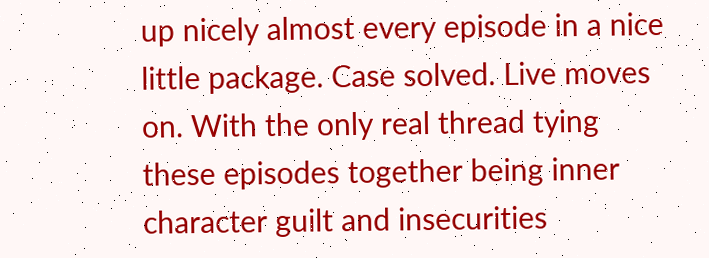up nicely almost every episode in a nice little package. Case solved. Live moves on. With the only real thread tying these episodes together being inner character guilt and insecurities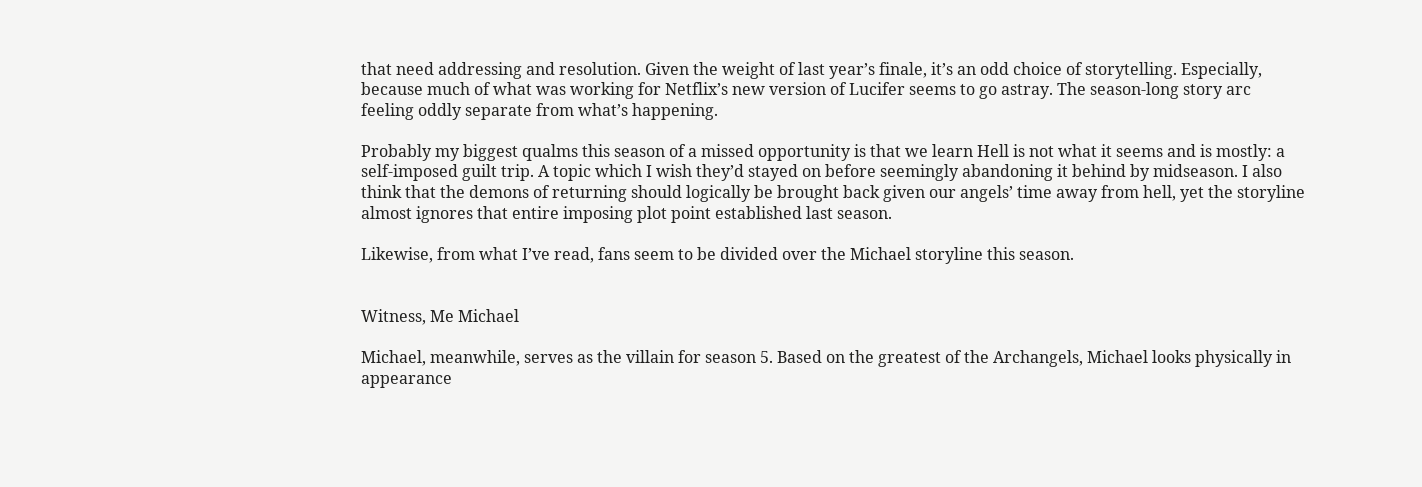that need addressing and resolution. Given the weight of last year’s finale, it’s an odd choice of storytelling. Especially, because much of what was working for Netflix’s new version of Lucifer seems to go astray. The season-long story arc feeling oddly separate from what’s happening.

Probably my biggest qualms this season of a missed opportunity is that we learn Hell is not what it seems and is mostly: a self-imposed guilt trip. A topic which I wish they’d stayed on before seemingly abandoning it behind by midseason. I also think that the demons of returning should logically be brought back given our angels’ time away from hell, yet the storyline almost ignores that entire imposing plot point established last season.

Likewise, from what I’ve read, fans seem to be divided over the Michael storyline this season.


Witness, Me Michael

Michael, meanwhile, serves as the villain for season 5. Based on the greatest of the Archangels, Michael looks physically in appearance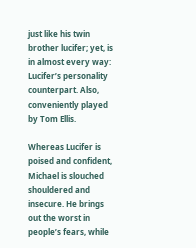just like his twin brother lucifer; yet, is in almost every way: Lucifer’s personality counterpart. Also, conveniently played by Tom Ellis.

Whereas Lucifer is poised and confident, Michael is slouched shouldered and insecure. He brings out the worst in people’s fears, while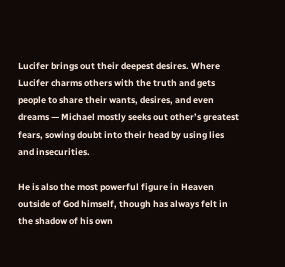Lucifer brings out their deepest desires. Where Lucifer charms others with the truth and gets people to share their wants, desires, and even dreams — Michael mostly seeks out other’s greatest fears, sowing doubt into their head by using lies and insecurities.

He is also the most powerful figure in Heaven outside of God himself, though has always felt in the shadow of his own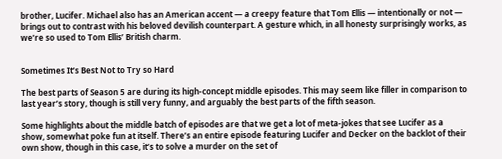brother, Lucifer. Michael also has an American accent — a creepy feature that Tom Ellis — intentionally or not — brings out to contrast with his beloved devilish counterpart. A gesture which, in all honesty surprisingly works, as we’re so used to Tom Ellis’ British charm.


Sometimes It’s Best Not to Try so Hard

The best parts of Season 5 are during its high-concept middle episodes. This may seem like filler in comparison to last year’s story, though is still very funny, and arguably the best parts of the fifth season.

Some highlights about the middle batch of episodes are that we get a lot of meta-jokes that see Lucifer as a show, somewhat poke fun at itself. There’s an entire episode featuring Lucifer and Decker on the backlot of their own show, though in this case, it’s to solve a murder on the set of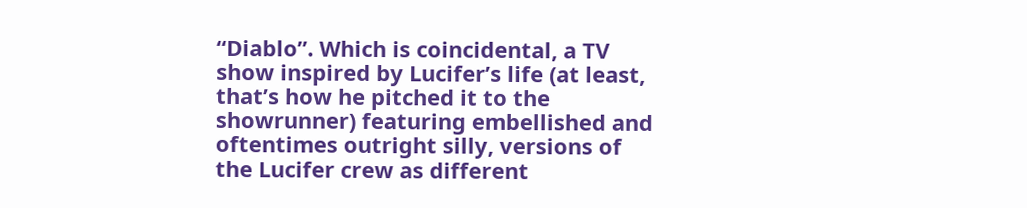“Diablo”. Which is coincidental, a TV show inspired by Lucifer’s life (at least, that’s how he pitched it to the showrunner) featuring embellished and oftentimes outright silly, versions of the Lucifer crew as different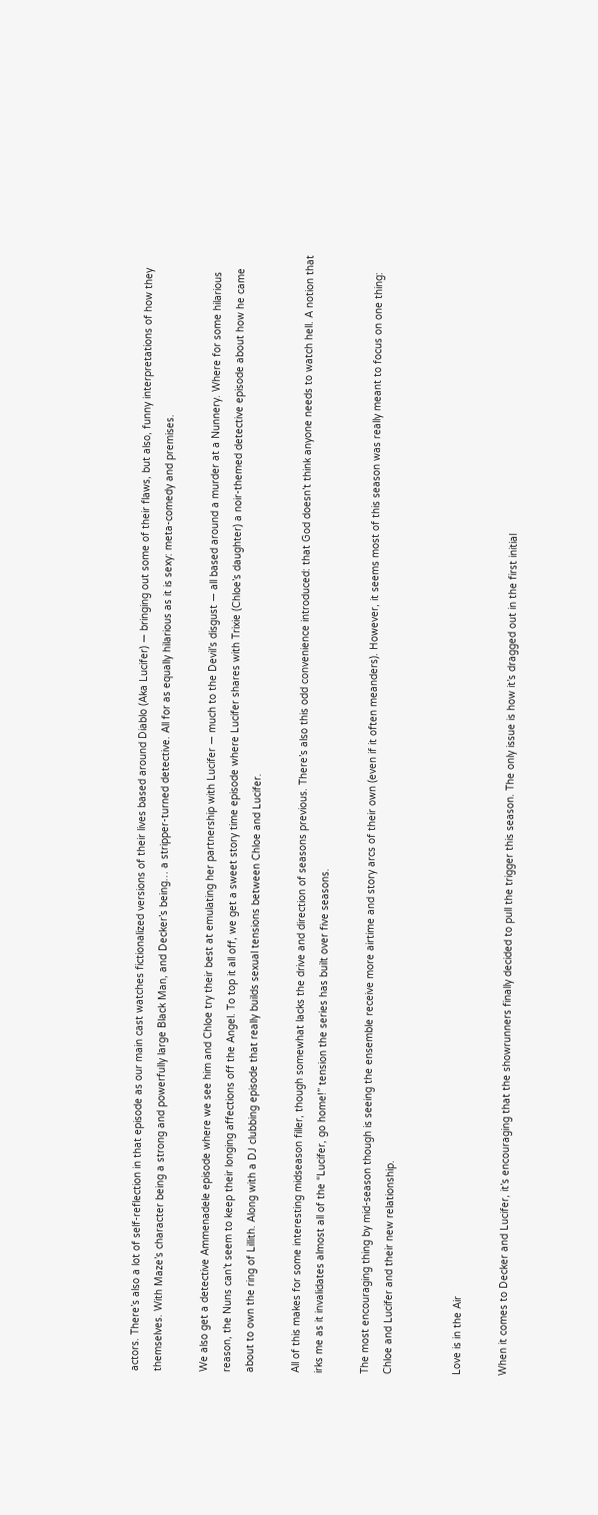actors. There’s also a lot of self-reflection in that episode as our main cast watches fictionalized versions of their lives based around Diablo (Aka Lucifer) — bringing out some of their flaws, but also, funny interpretations of how they themselves. With Maze’s character being a strong and powerfully large Black Man, and Decker’s being… a stripper-turned detective. All for as equally hilarious as it is sexy: meta-comedy and premises.

We also get a detective Ammenadele episode where we see him and Chloe try their best at emulating her partnership with Lucifer — much to the Devil’s disgust — all based around a murder at a Nunnery. Where for some hilarious reason, the Nuns can’t seem to keep their longing affections off the Angel. To top it all off, we get a sweet story time episode where Lucifer shares with Trixie (Chloe’s daughter) a noir-themed detective episode about how he came about to own the ring of Lillith. Along with a DJ clubbing episode that really builds sexual tensions between Chloe and Lucifer.

All of this makes for some interesting midseason filler, though somewhat lacks the drive and direction of seasons previous. There’s also this odd convenience introduced: that God doesn’t think anyone needs to watch hell. A notion that irks me as it invalidates almost all of the “Lucifer, go home!” tension the series has built over five seasons.

The most encouraging thing by mid-season though is seeing the ensemble receive more airtime and story arcs of their own (even if it often meanders). However, it seems most of this season was really meant to focus on one thing: Chloe and Lucifer and their new relationship.


Love is in the Air

When it comes to Decker and Lucifer, it’s encouraging that the showrunners finally decided to pull the trigger this season. The only issue is how it’s dragged out in the first initial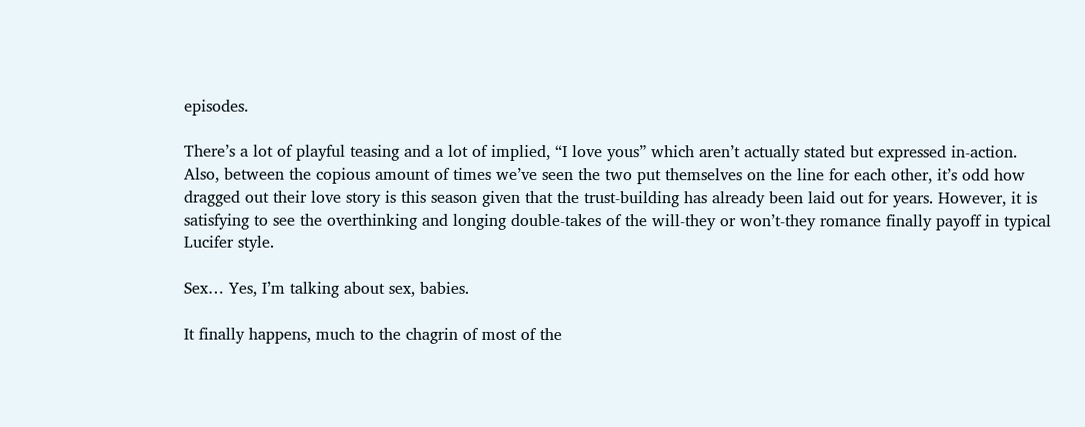episodes.

There’s a lot of playful teasing and a lot of implied, “I love yous” which aren’t actually stated but expressed in-action. Also, between the copious amount of times we’ve seen the two put themselves on the line for each other, it’s odd how dragged out their love story is this season given that the trust-building has already been laid out for years. However, it is satisfying to see the overthinking and longing double-takes of the will-they or won’t-they romance finally payoff in typical Lucifer style.

Sex… Yes, I’m talking about sex, babies.

It finally happens, much to the chagrin of most of the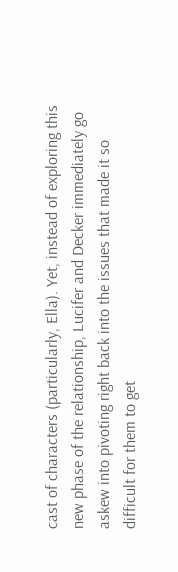cast of characters (particularly, Ella). Yet, instead of exploring this new phase of the relationship, Lucifer and Decker immediately go askew into pivoting right back into the issues that made it so difficult for them to get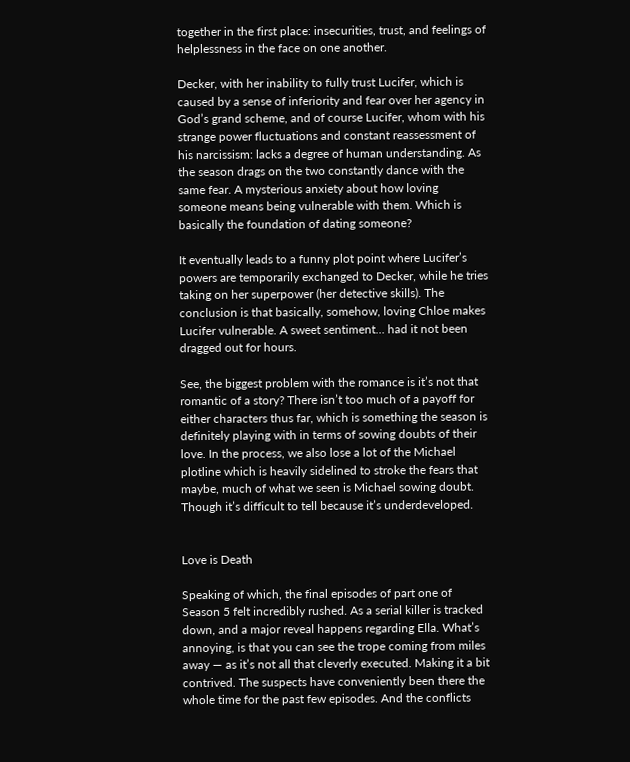together in the first place: insecurities, trust, and feelings of helplessness in the face on one another.

Decker, with her inability to fully trust Lucifer, which is caused by a sense of inferiority and fear over her agency in God’s grand scheme, and of course Lucifer, whom with his strange power fluctuations and constant reassessment of his narcissism: lacks a degree of human understanding. As the season drags on the two constantly dance with the same fear. A mysterious anxiety about how loving someone means being vulnerable with them. Which is basically the foundation of dating someone?

It eventually leads to a funny plot point where Lucifer’s powers are temporarily exchanged to Decker, while he tries taking on her superpower (her detective skills). The conclusion is that basically, somehow, loving Chloe makes Lucifer vulnerable. A sweet sentiment… had it not been dragged out for hours.

See, the biggest problem with the romance is it’s not that romantic of a story? There isn’t too much of a payoff for either characters thus far, which is something the season is definitely playing with in terms of sowing doubts of their love. In the process, we also lose a lot of the Michael plotline which is heavily sidelined to stroke the fears that maybe, much of what we seen is Michael sowing doubt. Though it’s difficult to tell because it’s underdeveloped.


Love is Death

Speaking of which, the final episodes of part one of Season 5 felt incredibly rushed. As a serial killer is tracked down, and a major reveal happens regarding Ella. What’s annoying, is that you can see the trope coming from miles away — as it’s not all that cleverly executed. Making it a bit contrived. The suspects have conveniently been there the whole time for the past few episodes. And the conflicts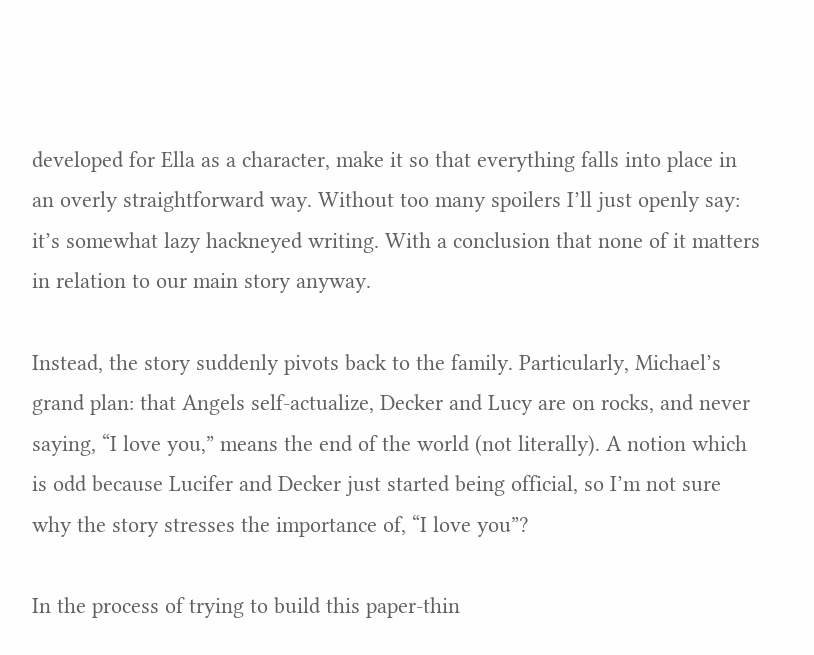developed for Ella as a character, make it so that everything falls into place in an overly straightforward way. Without too many spoilers I’ll just openly say: it’s somewhat lazy hackneyed writing. With a conclusion that none of it matters in relation to our main story anyway.

Instead, the story suddenly pivots back to the family. Particularly, Michael’s grand plan: that Angels self-actualize, Decker and Lucy are on rocks, and never saying, “I love you,” means the end of the world (not literally). A notion which is odd because Lucifer and Decker just started being official, so I’m not sure why the story stresses the importance of, “I love you”?

In the process of trying to build this paper-thin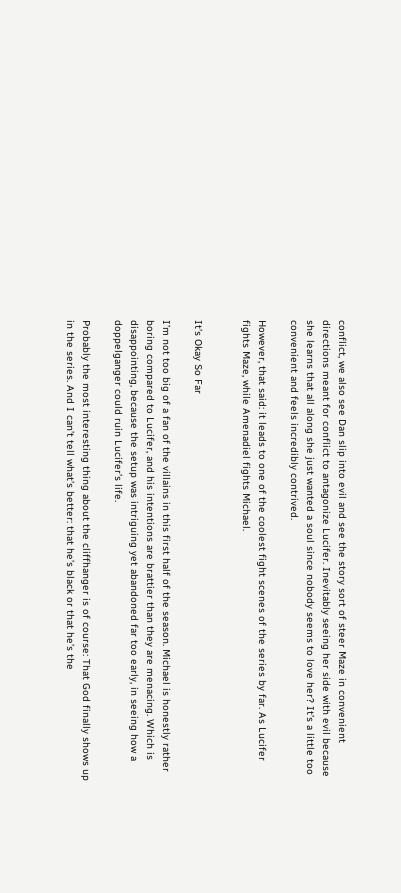conflict, we also see Dan slip into evil and see the story sort of steer Maze in convenient directions meant for conflict to antagonize Lucifer. Inevitably seeing her side with evil because she learns that all along she just wanted a soul since nobody seems to love her? It’s a little too convenient and feels incredibly contrived.

However, that said: it leads to one of the coolest fight scenes of the series by far. As Lucifer fights Maze, while Amenadiel fights Michael.


It’s Okay So Far

I’m not too big of a fan of the villains in this first half of the season. Michael is honestly rather boring compared to Lucifer, and his intentions are brattier than they are menacing. Which is disappointing, because the setup was intriguing yet abandoned far too early, in seeing how a doppelganger could ruin Lucifer’s life.

Probably the most interesting thing about the cliffhanger is of course: That God finally shows up in the series. And I can’t tell what’s better: that he’s black or that he’s the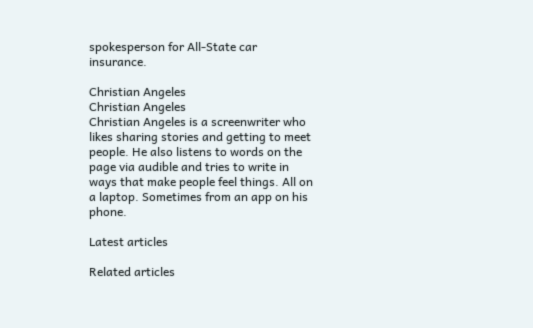spokesperson for All-State car insurance.

Christian Angeles
Christian Angeles
Christian Angeles is a screenwriter who likes sharing stories and getting to meet people. He also listens to words on the page via audible and tries to write in ways that make people feel things. All on a laptop. Sometimes from an app on his phone.

Latest articles

Related articles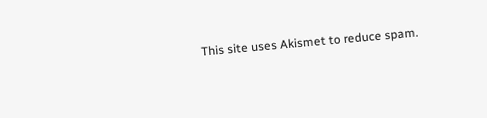This site uses Akismet to reduce spam.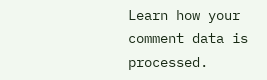Learn how your comment data is processed.